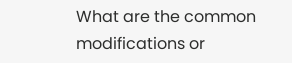What are the common modifications or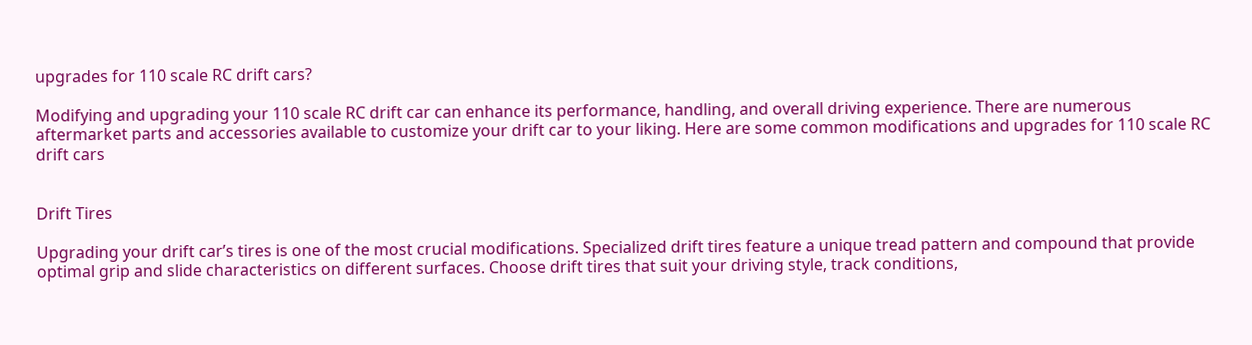upgrades for 110 scale RC drift cars?

Modifying and upgrading your 110 scale RC drift car can enhance its performance, handling, and overall driving experience. There are numerous aftermarket parts and accessories available to customize your drift car to your liking. Here are some common modifications and upgrades for 110 scale RC drift cars


Drift Tires

Upgrading your drift car’s tires is one of the most crucial modifications. Specialized drift tires feature a unique tread pattern and compound that provide optimal grip and slide characteristics on different surfaces. Choose drift tires that suit your driving style, track conditions,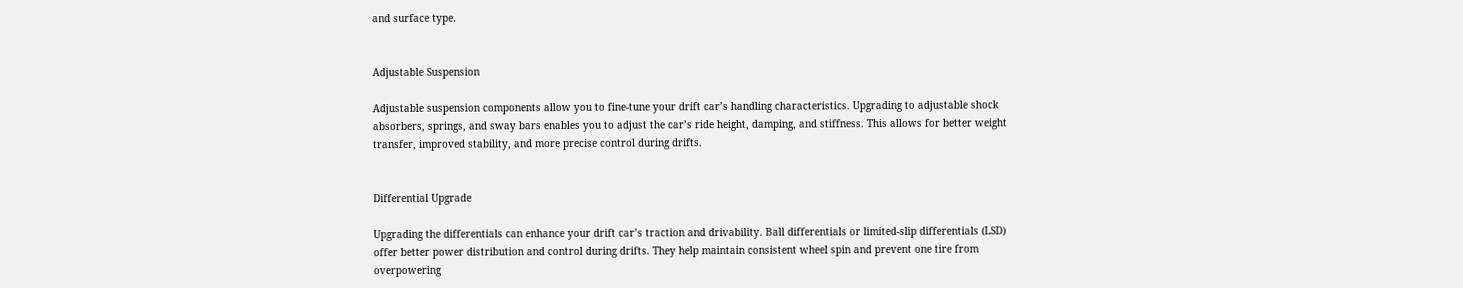and surface type.


Adjustable Suspension

Adjustable suspension components allow you to fine-tune your drift car’s handling characteristics. Upgrading to adjustable shock absorbers, springs, and sway bars enables you to adjust the car’s ride height, damping, and stiffness. This allows for better weight transfer, improved stability, and more precise control during drifts.


Differential Upgrade

Upgrading the differentials can enhance your drift car’s traction and drivability. Ball differentials or limited-slip differentials (LSD) offer better power distribution and control during drifts. They help maintain consistent wheel spin and prevent one tire from overpowering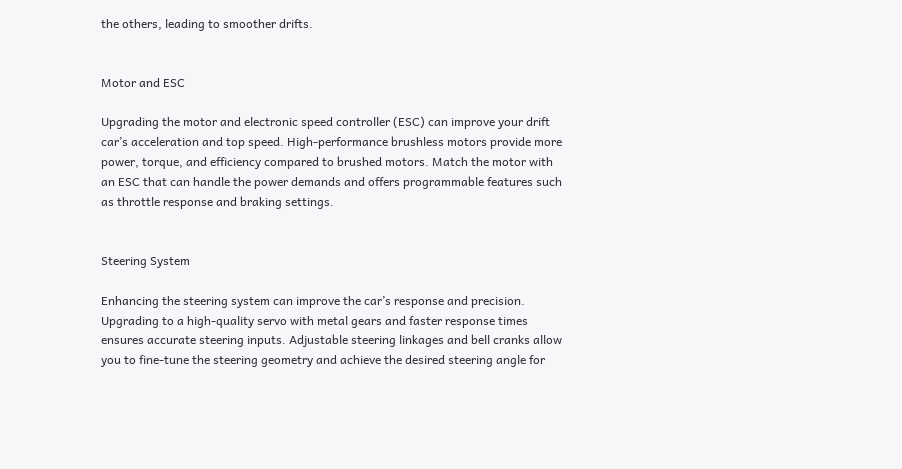the others, leading to smoother drifts.


Motor and ESC

Upgrading the motor and electronic speed controller (ESC) can improve your drift car’s acceleration and top speed. High-performance brushless motors provide more power, torque, and efficiency compared to brushed motors. Match the motor with an ESC that can handle the power demands and offers programmable features such as throttle response and braking settings.


Steering System

Enhancing the steering system can improve the car’s response and precision. Upgrading to a high-quality servo with metal gears and faster response times ensures accurate steering inputs. Adjustable steering linkages and bell cranks allow you to fine-tune the steering geometry and achieve the desired steering angle for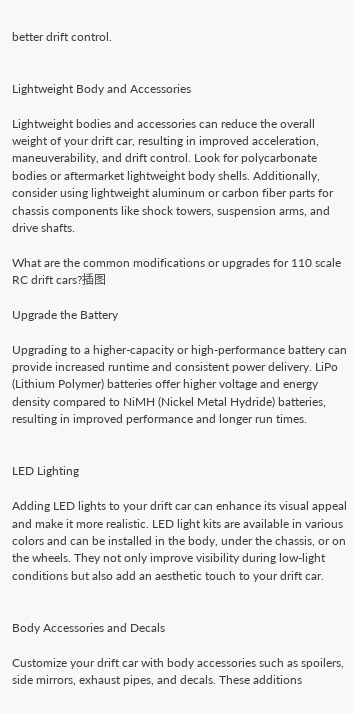better drift control.


Lightweight Body and Accessories

Lightweight bodies and accessories can reduce the overall weight of your drift car, resulting in improved acceleration, maneuverability, and drift control. Look for polycarbonate bodies or aftermarket lightweight body shells. Additionally, consider using lightweight aluminum or carbon fiber parts for chassis components like shock towers, suspension arms, and drive shafts.

What are the common modifications or upgrades for 110 scale RC drift cars?插图

Upgrade the Battery

Upgrading to a higher-capacity or high-performance battery can provide increased runtime and consistent power delivery. LiPo (Lithium Polymer) batteries offer higher voltage and energy density compared to NiMH (Nickel Metal Hydride) batteries, resulting in improved performance and longer run times.


LED Lighting

Adding LED lights to your drift car can enhance its visual appeal and make it more realistic. LED light kits are available in various colors and can be installed in the body, under the chassis, or on the wheels. They not only improve visibility during low-light conditions but also add an aesthetic touch to your drift car.


Body Accessories and Decals

Customize your drift car with body accessories such as spoilers, side mirrors, exhaust pipes, and decals. These additions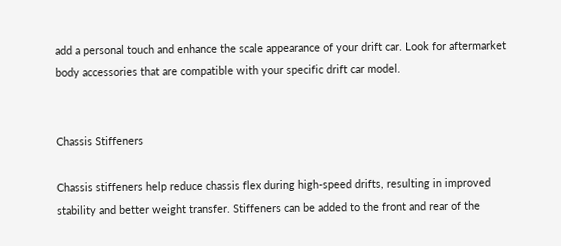add a personal touch and enhance the scale appearance of your drift car. Look for aftermarket body accessories that are compatible with your specific drift car model.


Chassis Stiffeners

Chassis stiffeners help reduce chassis flex during high-speed drifts, resulting in improved stability and better weight transfer. Stiffeners can be added to the front and rear of the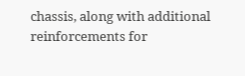chassis, along with additional reinforcements for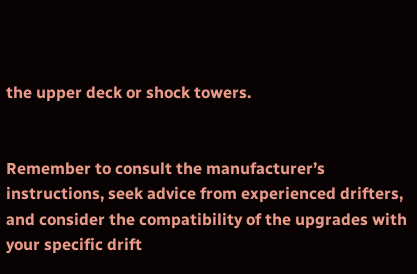the upper deck or shock towers.


Remember to consult the manufacturer’s instructions, seek advice from experienced drifters, and consider the compatibility of the upgrades with your specific drift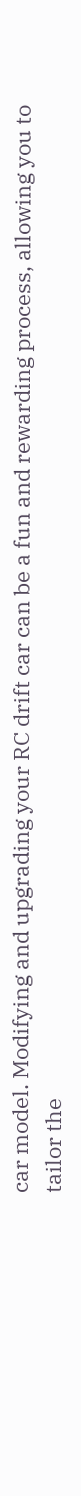car model. Modifying and upgrading your RC drift car can be a fun and rewarding process, allowing you to tailor the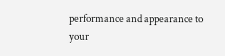performance and appearance to your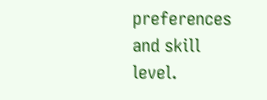preferences and skill level.